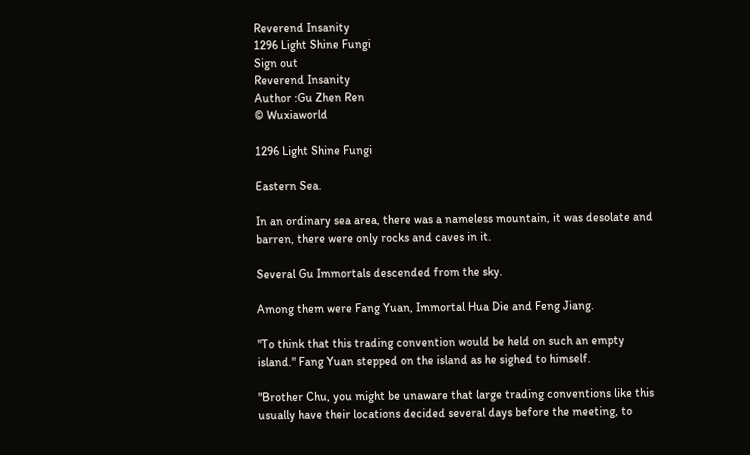Reverend Insanity
1296 Light Shine Fungi
Sign out
Reverend Insanity
Author :Gu Zhen Ren
© Wuxiaworld

1296 Light Shine Fungi

Eastern Sea.

In an ordinary sea area, there was a nameless mountain, it was desolate and barren, there were only rocks and caves in it.

Several Gu Immortals descended from the sky.

Among them were Fang Yuan, Immortal Hua Die and Feng Jiang.

"To think that this trading convention would be held on such an empty island." Fang Yuan stepped on the island as he sighed to himself.

"Brother Chu, you might be unaware that large trading conventions like this usually have their locations decided several days before the meeting, to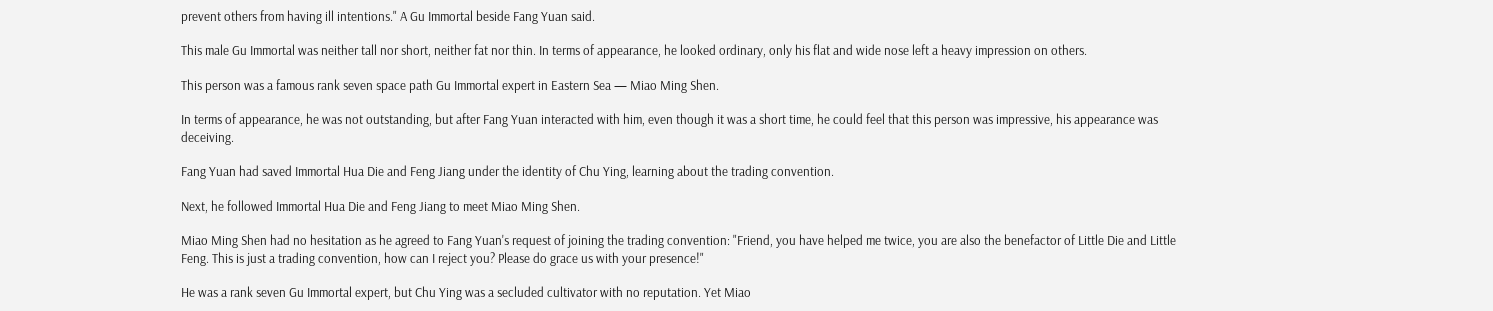prevent others from having ill intentions." A Gu Immortal beside Fang Yuan said.

This male Gu Immortal was neither tall nor short, neither fat nor thin. In terms of appearance, he looked ordinary, only his flat and wide nose left a heavy impression on others.

This person was a famous rank seven space path Gu Immortal expert in Eastern Sea — Miao Ming Shen.

In terms of appearance, he was not outstanding, but after Fang Yuan interacted with him, even though it was a short time, he could feel that this person was impressive, his appearance was deceiving.

Fang Yuan had saved Immortal Hua Die and Feng Jiang under the identity of Chu Ying, learning about the trading convention.

Next, he followed Immortal Hua Die and Feng Jiang to meet Miao Ming Shen.

Miao Ming Shen had no hesitation as he agreed to Fang Yuan's request of joining the trading convention: "Friend, you have helped me twice, you are also the benefactor of Little Die and Little Feng. This is just a trading convention, how can I reject you? Please do grace us with your presence!"

He was a rank seven Gu Immortal expert, but Chu Ying was a secluded cultivator with no reputation. Yet Miao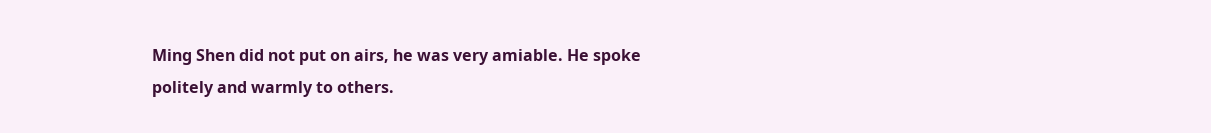Ming Shen did not put on airs, he was very amiable. He spoke politely and warmly to others.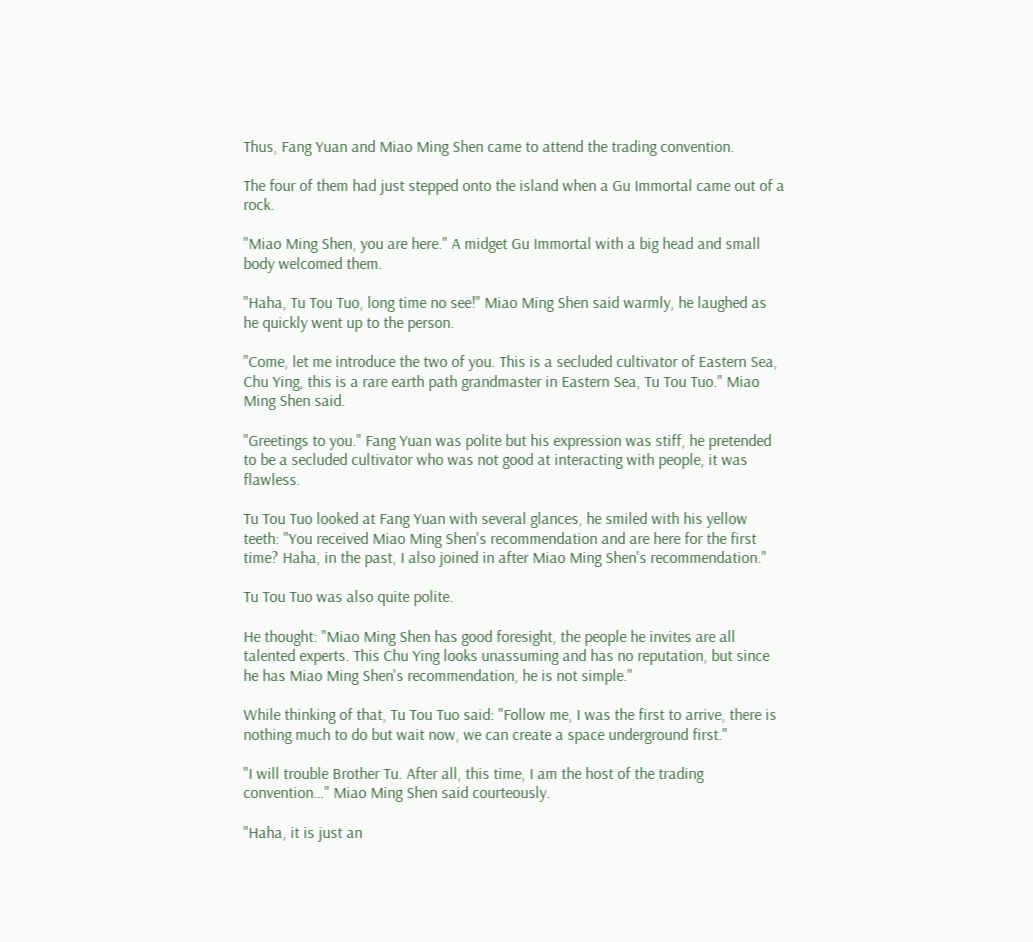Thus, Fang Yuan and Miao Ming Shen came to attend the trading convention.

The four of them had just stepped onto the island when a Gu Immortal came out of a rock.

"Miao Ming Shen, you are here." A midget Gu Immortal with a big head and small body welcomed them.

"Haha, Tu Tou Tuo, long time no see!" Miao Ming Shen said warmly, he laughed as he quickly went up to the person.

"Come, let me introduce the two of you. This is a secluded cultivator of Eastern Sea, Chu Ying, this is a rare earth path grandmaster in Eastern Sea, Tu Tou Tuo." Miao Ming Shen said.

"Greetings to you." Fang Yuan was polite but his expression was stiff, he pretended to be a secluded cultivator who was not good at interacting with people, it was flawless.

Tu Tou Tuo looked at Fang Yuan with several glances, he smiled with his yellow teeth: "You received Miao Ming Shen's recommendation and are here for the first time? Haha, in the past, I also joined in after Miao Ming Shen's recommendation."

Tu Tou Tuo was also quite polite.

He thought: "Miao Ming Shen has good foresight, the people he invites are all talented experts. This Chu Ying looks unassuming and has no reputation, but since he has Miao Ming Shen's recommendation, he is not simple."

While thinking of that, Tu Tou Tuo said: "Follow me, I was the first to arrive, there is nothing much to do but wait now, we can create a space underground first."

"I will trouble Brother Tu. After all, this time, I am the host of the trading convention…" Miao Ming Shen said courteously.

"Haha, it is just an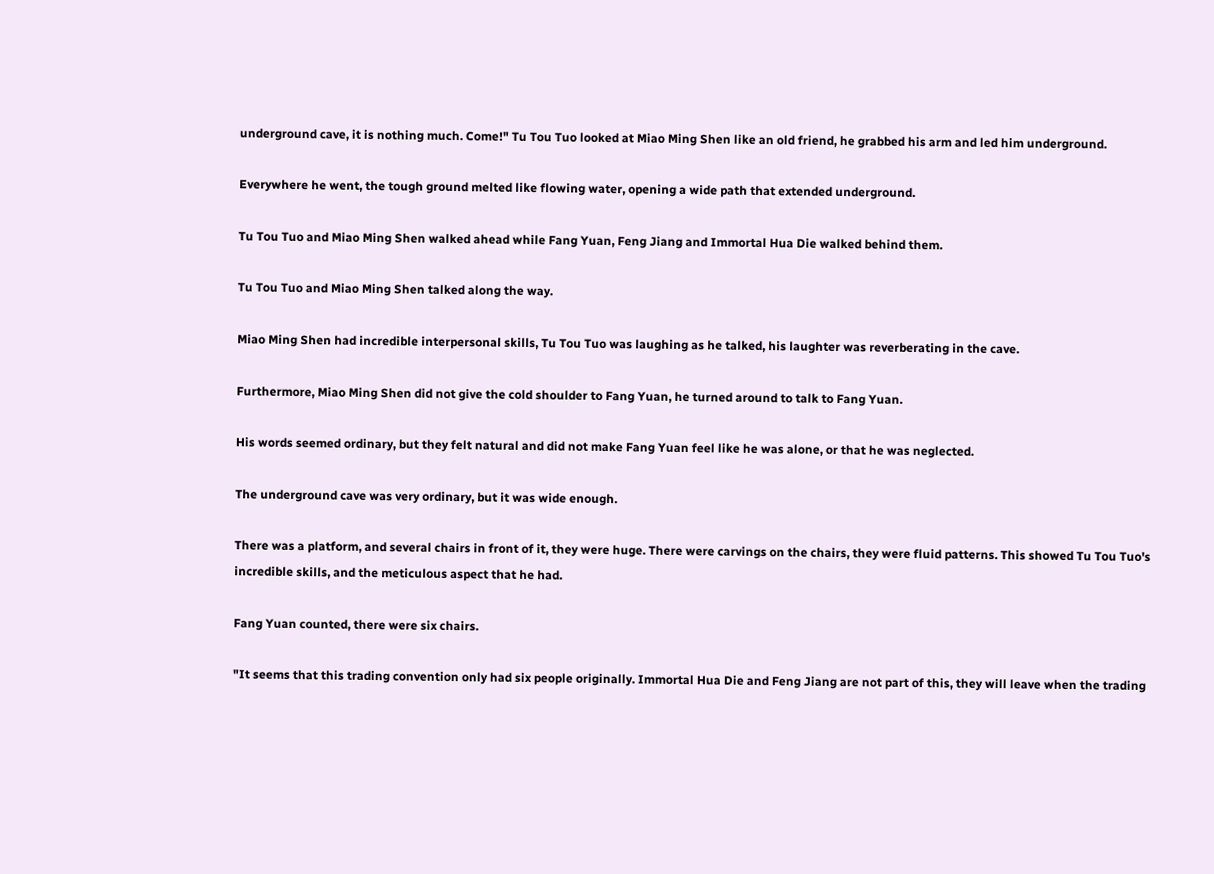underground cave, it is nothing much. Come!" Tu Tou Tuo looked at Miao Ming Shen like an old friend, he grabbed his arm and led him underground.

Everywhere he went, the tough ground melted like flowing water, opening a wide path that extended underground.

Tu Tou Tuo and Miao Ming Shen walked ahead while Fang Yuan, Feng Jiang and Immortal Hua Die walked behind them.

Tu Tou Tuo and Miao Ming Shen talked along the way.

Miao Ming Shen had incredible interpersonal skills, Tu Tou Tuo was laughing as he talked, his laughter was reverberating in the cave.

Furthermore, Miao Ming Shen did not give the cold shoulder to Fang Yuan, he turned around to talk to Fang Yuan.

His words seemed ordinary, but they felt natural and did not make Fang Yuan feel like he was alone, or that he was neglected.

The underground cave was very ordinary, but it was wide enough.

There was a platform, and several chairs in front of it, they were huge. There were carvings on the chairs, they were fluid patterns. This showed Tu Tou Tuo's incredible skills, and the meticulous aspect that he had.

Fang Yuan counted, there were six chairs.

"It seems that this trading convention only had six people originally. Immortal Hua Die and Feng Jiang are not part of this, they will leave when the trading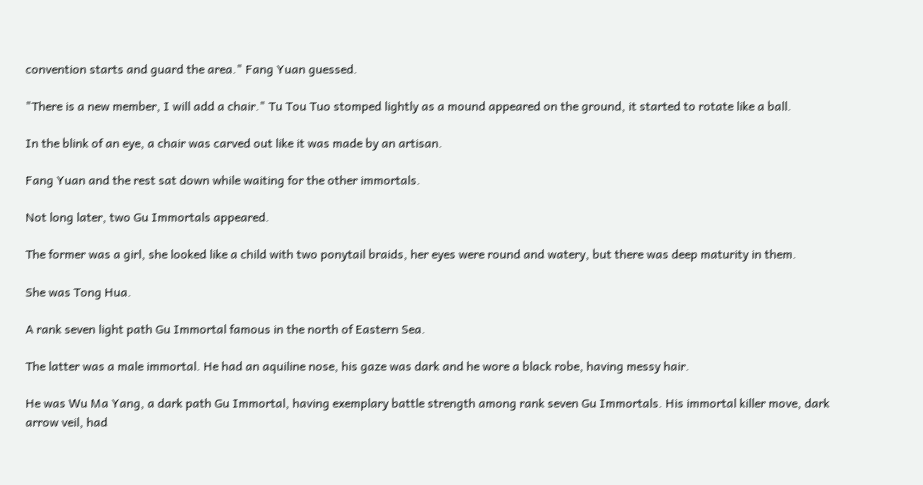convention starts and guard the area." Fang Yuan guessed.

"There is a new member, I will add a chair." Tu Tou Tuo stomped lightly as a mound appeared on the ground, it started to rotate like a ball.

In the blink of an eye, a chair was carved out like it was made by an artisan.

Fang Yuan and the rest sat down while waiting for the other immortals.

Not long later, two Gu Immortals appeared.

The former was a girl, she looked like a child with two ponytail braids, her eyes were round and watery, but there was deep maturity in them.

She was Tong Hua.

A rank seven light path Gu Immortal famous in the north of Eastern Sea.

The latter was a male immortal. He had an aquiline nose, his gaze was dark and he wore a black robe, having messy hair.

He was Wu Ma Yang, a dark path Gu Immortal, having exemplary battle strength among rank seven Gu Immortals. His immortal killer move, dark arrow veil, had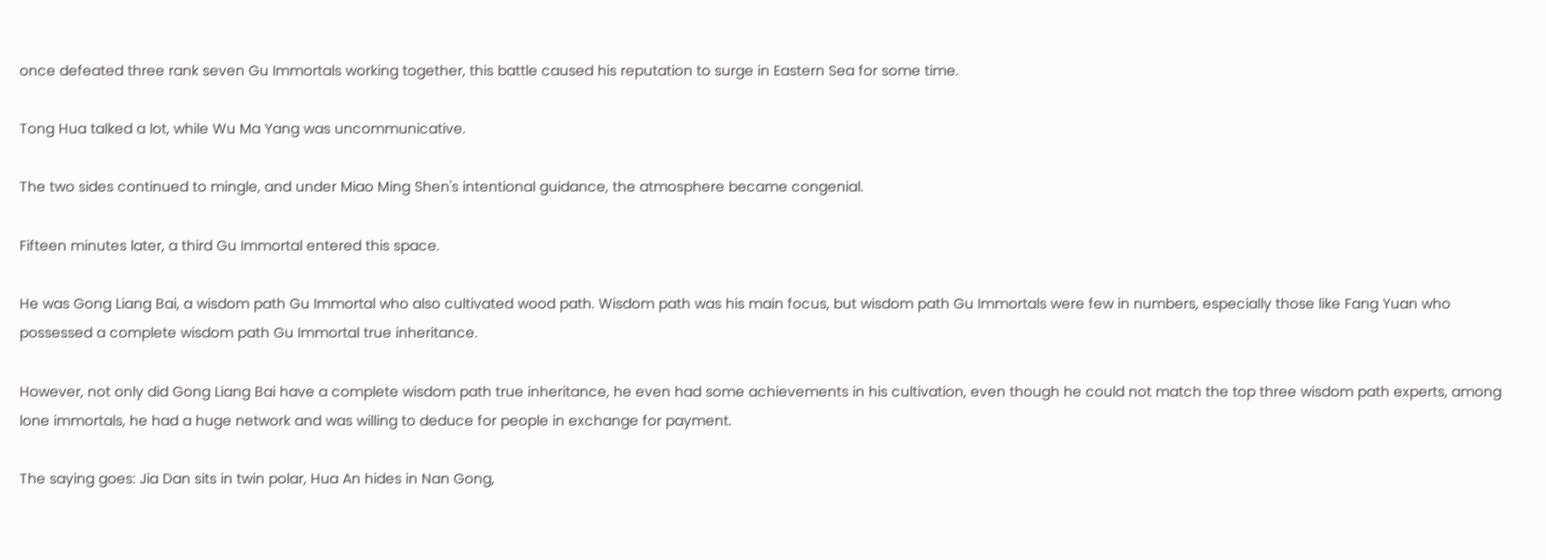once defeated three rank seven Gu Immortals working together, this battle caused his reputation to surge in Eastern Sea for some time.

Tong Hua talked a lot, while Wu Ma Yang was uncommunicative.

The two sides continued to mingle, and under Miao Ming Shen's intentional guidance, the atmosphere became congenial.

Fifteen minutes later, a third Gu Immortal entered this space.

He was Gong Liang Bai, a wisdom path Gu Immortal who also cultivated wood path. Wisdom path was his main focus, but wisdom path Gu Immortals were few in numbers, especially those like Fang Yuan who possessed a complete wisdom path Gu Immortal true inheritance.

However, not only did Gong Liang Bai have a complete wisdom path true inheritance, he even had some achievements in his cultivation, even though he could not match the top three wisdom path experts, among lone immortals, he had a huge network and was willing to deduce for people in exchange for payment.

The saying goes: Jia Dan sits in twin polar, Hua An hides in Nan Gong,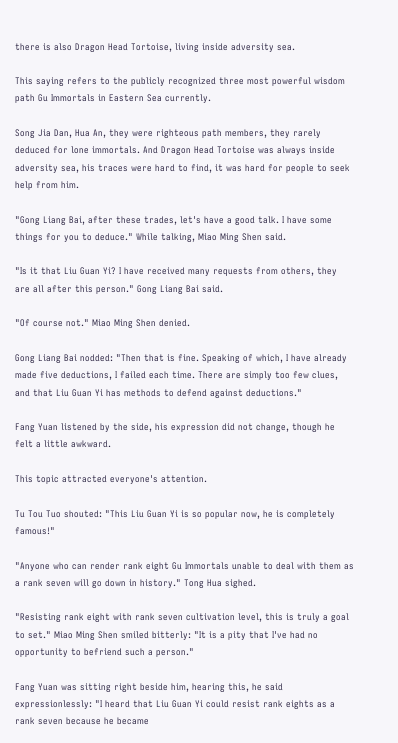there is also Dragon Head Tortoise, living inside adversity sea.

This saying refers to the publicly recognized three most powerful wisdom path Gu Immortals in Eastern Sea currently.

Song Jia Dan, Hua An, they were righteous path members, they rarely deduced for lone immortals. And Dragon Head Tortoise was always inside adversity sea, his traces were hard to find, it was hard for people to seek help from him.

"Gong Liang Bai, after these trades, let's have a good talk. I have some things for you to deduce." While talking, Miao Ming Shen said.

"Is it that Liu Guan Yi? I have received many requests from others, they are all after this person." Gong Liang Bai said.

"Of course not." Miao Ming Shen denied.

Gong Liang Bai nodded: "Then that is fine. Speaking of which, I have already made five deductions, I failed each time. There are simply too few clues, and that Liu Guan Yi has methods to defend against deductions."

Fang Yuan listened by the side, his expression did not change, though he felt a little awkward.

This topic attracted everyone's attention.

Tu Tou Tuo shouted: "This Liu Guan Yi is so popular now, he is completely famous!"

"Anyone who can render rank eight Gu Immortals unable to deal with them as a rank seven will go down in history." Tong Hua sighed.

"Resisting rank eight with rank seven cultivation level, this is truly a goal to set." Miao Ming Shen smiled bitterly: "It is a pity that I've had no opportunity to befriend such a person."

Fang Yuan was sitting right beside him, hearing this, he said expressionlessly: "I heard that Liu Guan Yi could resist rank eights as a rank seven because he became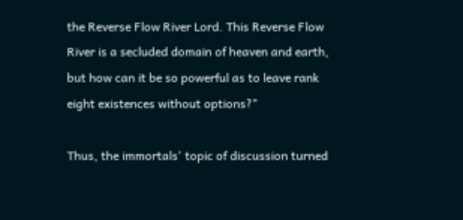the Reverse Flow River Lord. This Reverse Flow River is a secluded domain of heaven and earth, but how can it be so powerful as to leave rank eight existences without options?"

Thus, the immortals' topic of discussion turned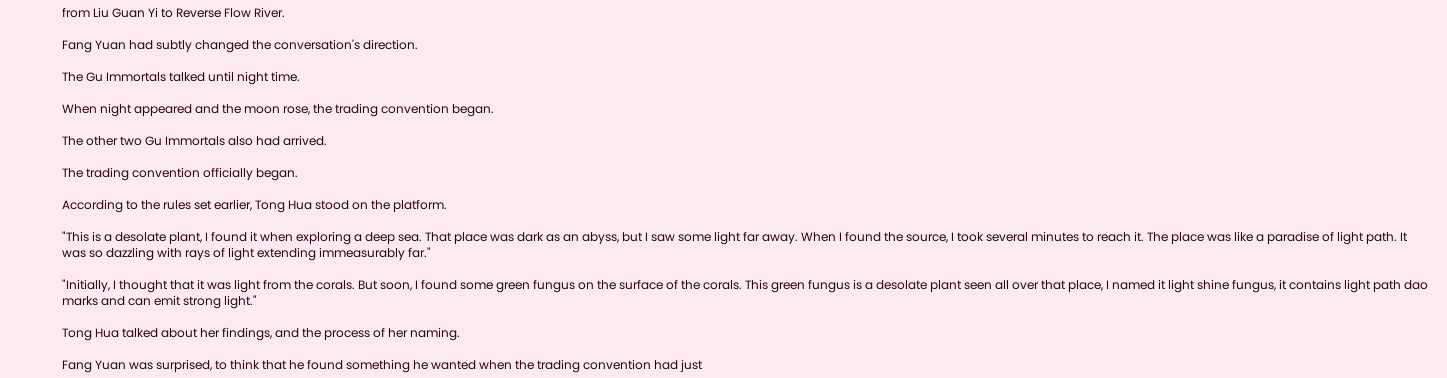from Liu Guan Yi to Reverse Flow River.

Fang Yuan had subtly changed the conversation's direction.

The Gu Immortals talked until night time.

When night appeared and the moon rose, the trading convention began.

The other two Gu Immortals also had arrived.

The trading convention officially began.

According to the rules set earlier, Tong Hua stood on the platform.

"This is a desolate plant, I found it when exploring a deep sea. That place was dark as an abyss, but I saw some light far away. When I found the source, I took several minutes to reach it. The place was like a paradise of light path. It was so dazzling with rays of light extending immeasurably far."

"Initially, I thought that it was light from the corals. But soon, I found some green fungus on the surface of the corals. This green fungus is a desolate plant seen all over that place, I named it light shine fungus, it contains light path dao marks and can emit strong light."

Tong Hua talked about her findings, and the process of her naming.

Fang Yuan was surprised, to think that he found something he wanted when the trading convention had just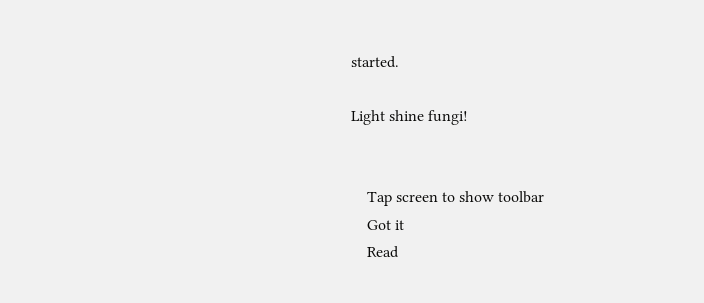started.

Light shine fungi!


    Tap screen to show toolbar
    Got it
    Read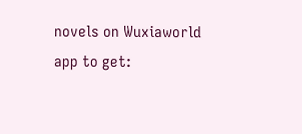novels on Wuxiaworld app to get: